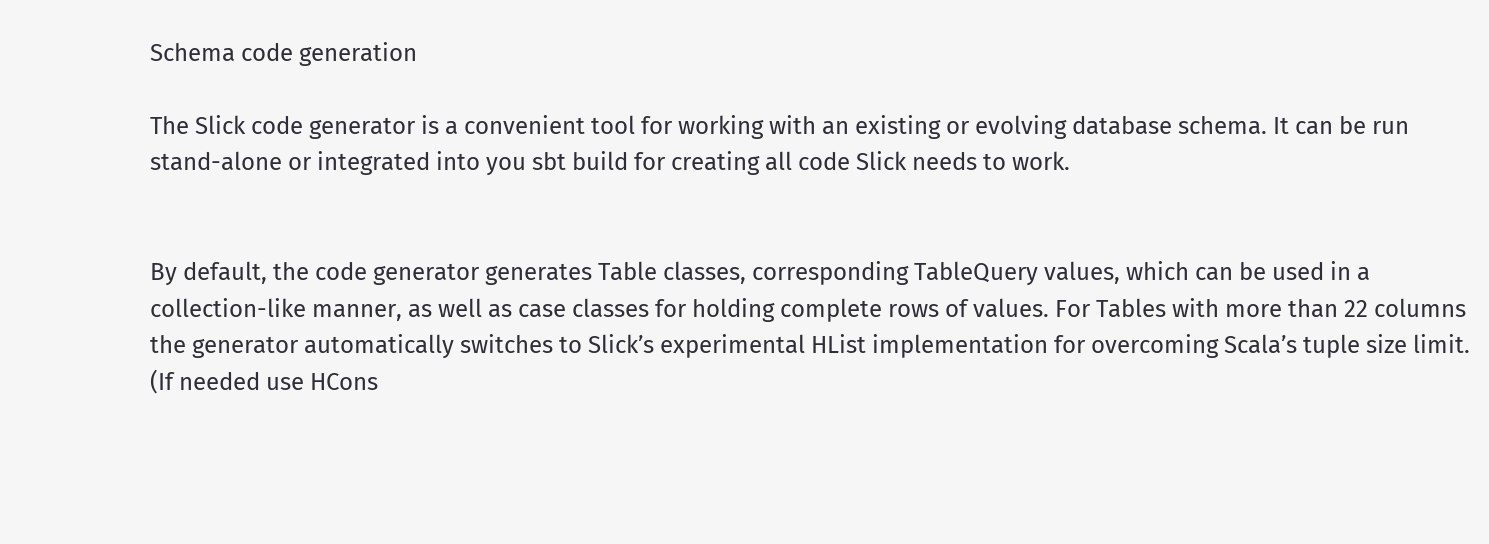Schema code generation

The Slick code generator is a convenient tool for working with an existing or evolving database schema. It can be run stand-alone or integrated into you sbt build for creating all code Slick needs to work.


By default, the code generator generates Table classes, corresponding TableQuery values, which can be used in a collection-like manner, as well as case classes for holding complete rows of values. For Tables with more than 22 columns the generator automatically switches to Slick’s experimental HList implementation for overcoming Scala’s tuple size limit. (If needed use HCons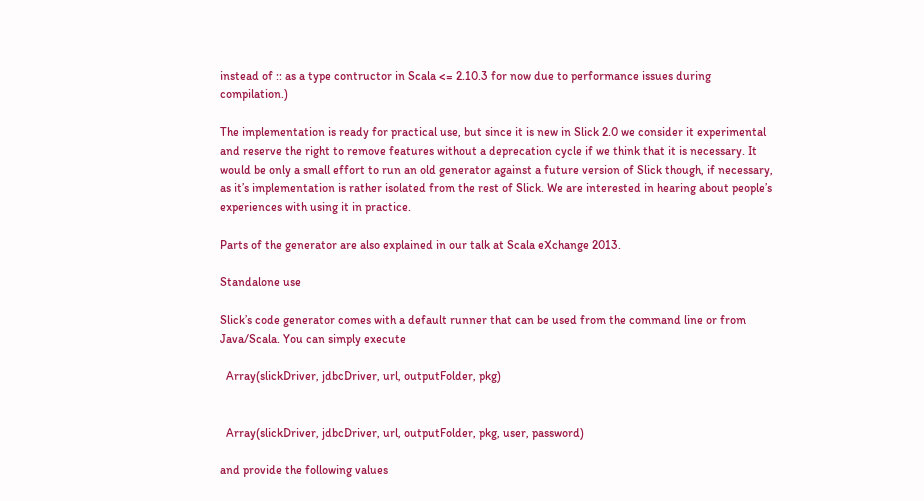instead of :: as a type contructor in Scala <= 2.10.3 for now due to performance issues during compilation.)

The implementation is ready for practical use, but since it is new in Slick 2.0 we consider it experimental and reserve the right to remove features without a deprecation cycle if we think that it is necessary. It would be only a small effort to run an old generator against a future version of Slick though, if necessary, as it’s implementation is rather isolated from the rest of Slick. We are interested in hearing about people’s experiences with using it in practice.

Parts of the generator are also explained in our talk at Scala eXchange 2013.

Standalone use

Slick’s code generator comes with a default runner that can be used from the command line or from Java/Scala. You can simply execute

  Array(slickDriver, jdbcDriver, url, outputFolder, pkg)


  Array(slickDriver, jdbcDriver, url, outputFolder, pkg, user, password)

and provide the following values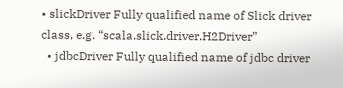• slickDriver Fully qualified name of Slick driver class, e.g. “scala.slick.driver.H2Driver”
  • jdbcDriver Fully qualified name of jdbc driver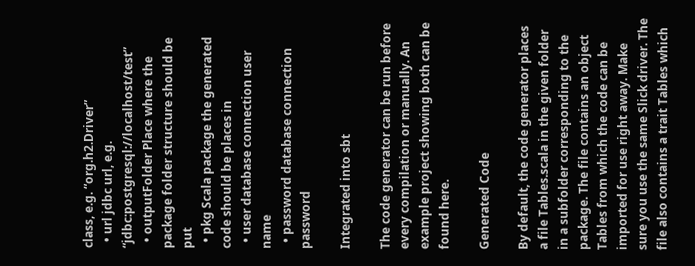class, e.g. “org.h2.Driver”
  • url jdbc url, e.g. “jdbc:postgresql://localhost/test”
  • outputFolder Place where the package folder structure should be put
  • pkg Scala package the generated code should be places in
  • user database connection user name
  • password database connection password

Integrated into sbt

The code generator can be run before every compilation or manually. An example project showing both can be found here.

Generated Code

By default, the code generator places a file Tables.scala in the given folder in a subfolder corresponding to the package. The file contains an object Tables from which the code can be imported for use right away. Make sure you use the same Slick driver. The file also contains a trait Tables which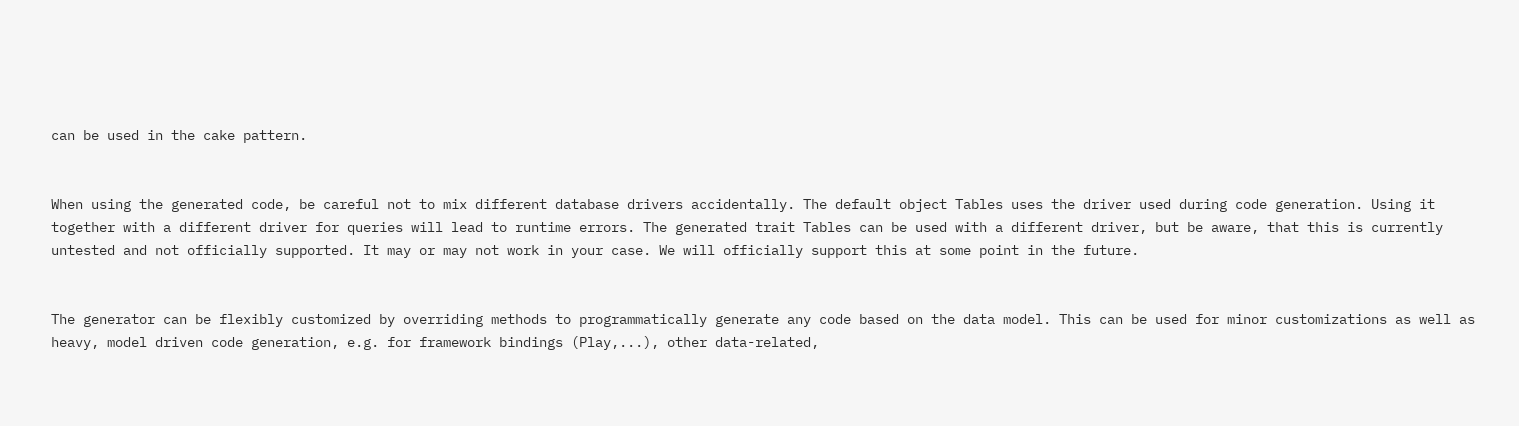can be used in the cake pattern.


When using the generated code, be careful not to mix different database drivers accidentally. The default object Tables uses the driver used during code generation. Using it together with a different driver for queries will lead to runtime errors. The generated trait Tables can be used with a different driver, but be aware, that this is currently untested and not officially supported. It may or may not work in your case. We will officially support this at some point in the future.


The generator can be flexibly customized by overriding methods to programmatically generate any code based on the data model. This can be used for minor customizations as well as heavy, model driven code generation, e.g. for framework bindings (Play,...), other data-related,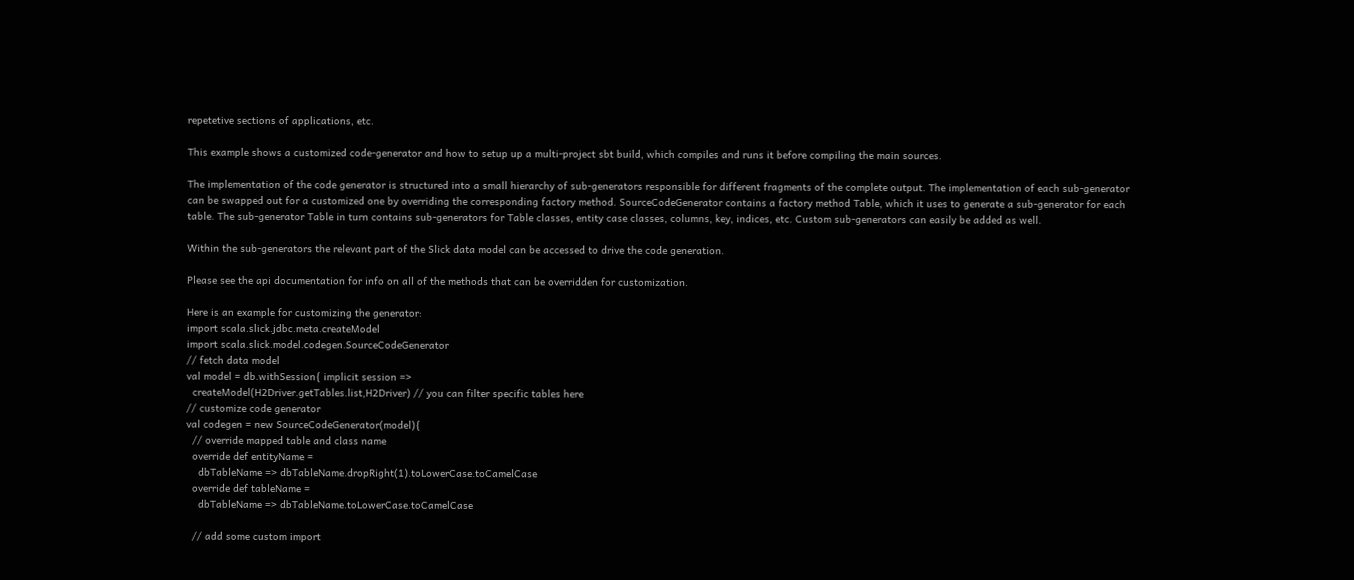repetetive sections of applications, etc.

This example shows a customized code-generator and how to setup up a multi-project sbt build, which compiles and runs it before compiling the main sources.

The implementation of the code generator is structured into a small hierarchy of sub-generators responsible for different fragments of the complete output. The implementation of each sub-generator can be swapped out for a customized one by overriding the corresponding factory method. SourceCodeGenerator contains a factory method Table, which it uses to generate a sub-generator for each table. The sub-generator Table in turn contains sub-generators for Table classes, entity case classes, columns, key, indices, etc. Custom sub-generators can easily be added as well.

Within the sub-generators the relevant part of the Slick data model can be accessed to drive the code generation.

Please see the api documentation for info on all of the methods that can be overridden for customization.

Here is an example for customizing the generator:
import scala.slick.jdbc.meta.createModel
import scala.slick.model.codegen.SourceCodeGenerator
// fetch data model
val model = db.withSession{ implicit session =>
  createModel(H2Driver.getTables.list,H2Driver) // you can filter specific tables here
// customize code generator
val codegen = new SourceCodeGenerator(model){
  // override mapped table and class name
  override def entityName =
    dbTableName => dbTableName.dropRight(1).toLowerCase.toCamelCase
  override def tableName =
    dbTableName => dbTableName.toLowerCase.toCamelCase

  // add some custom import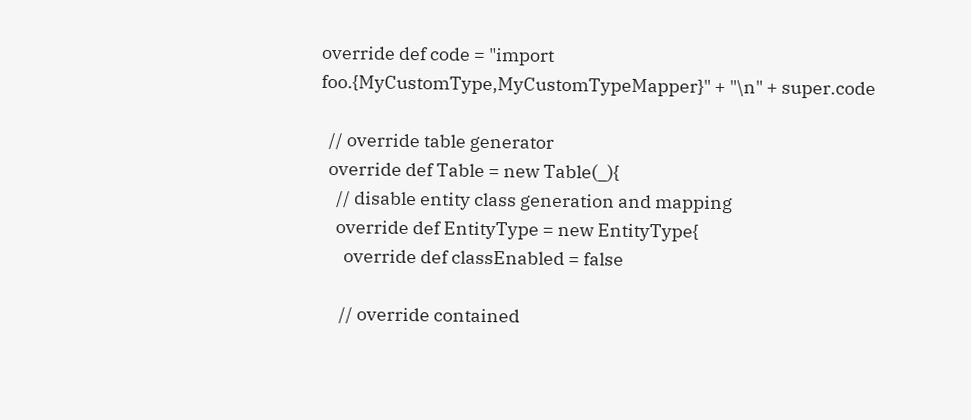override def code = "import foo.{MyCustomType,MyCustomTypeMapper}" + "\n" + super.code

  // override table generator
  override def Table = new Table(_){
    // disable entity class generation and mapping
    override def EntityType = new EntityType{
      override def classEnabled = false

     // override contained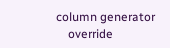column generator
    override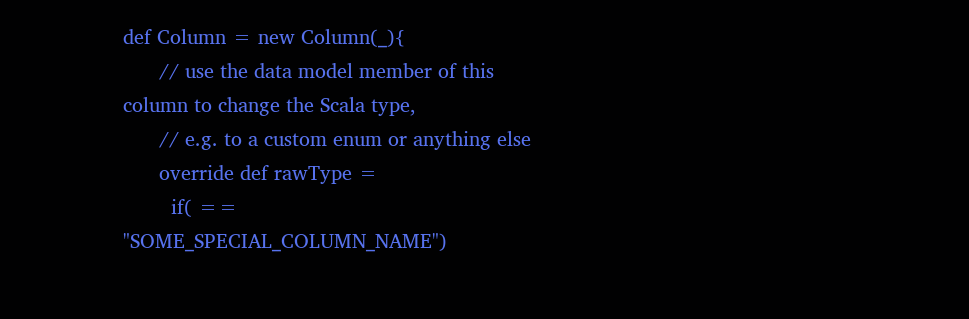def Column = new Column(_){
      // use the data model member of this column to change the Scala type,
      // e.g. to a custom enum or anything else
      override def rawType =
        if( == "SOME_SPECIAL_COLUMN_NAME")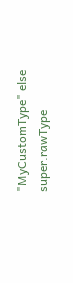"MyCustomType" else super.rawType